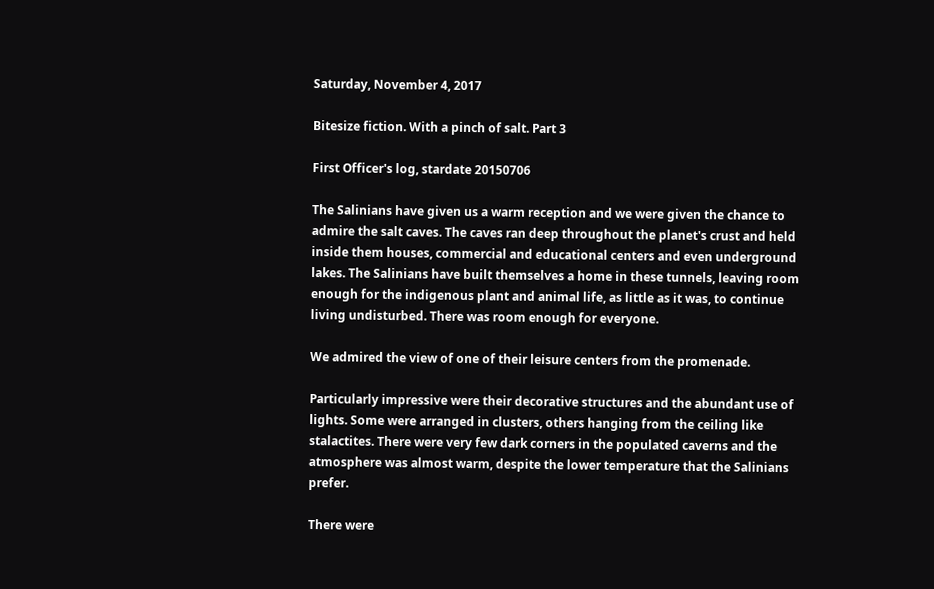Saturday, November 4, 2017

Bitesize fiction. With a pinch of salt. Part 3

First Officer's log, stardate 20150706

The Salinians have given us a warm reception and we were given the chance to admire the salt caves. The caves ran deep throughout the planet's crust and held inside them houses, commercial and educational centers and even underground lakes. The Salinians have built themselves a home in these tunnels, leaving room enough for the indigenous plant and animal life, as little as it was, to continue living undisturbed. There was room enough for everyone.

We admired the view of one of their leisure centers from the promenade.

Particularly impressive were their decorative structures and the abundant use of lights. Some were arranged in clusters, others hanging from the ceiling like stalactites. There were very few dark corners in the populated caverns and the atmosphere was almost warm, despite the lower temperature that the Salinians prefer.

There were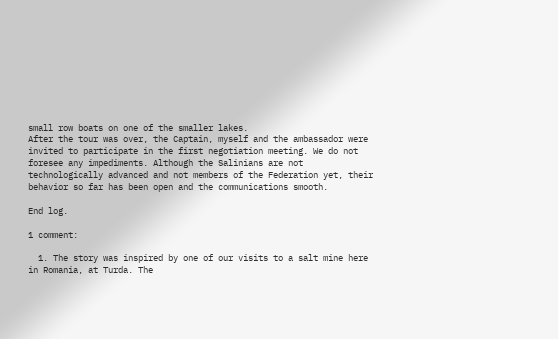small row boats on one of the smaller lakes.
After the tour was over, the Captain, myself and the ambassador were invited to participate in the first negotiation meeting. We do not foresee any impediments. Although the Salinians are not technologically advanced and not members of the Federation yet, their behavior so far has been open and the communications smooth.

End log.

1 comment:

  1. The story was inspired by one of our visits to a salt mine here in Romania, at Turda. The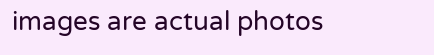images are actual photos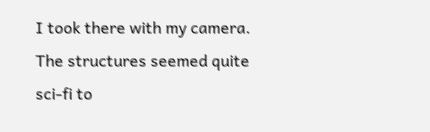I took there with my camera. The structures seemed quite sci-fi to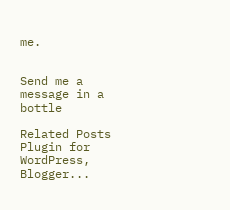me.


Send me a message in a bottle

Related Posts Plugin for WordPress, Blogger...